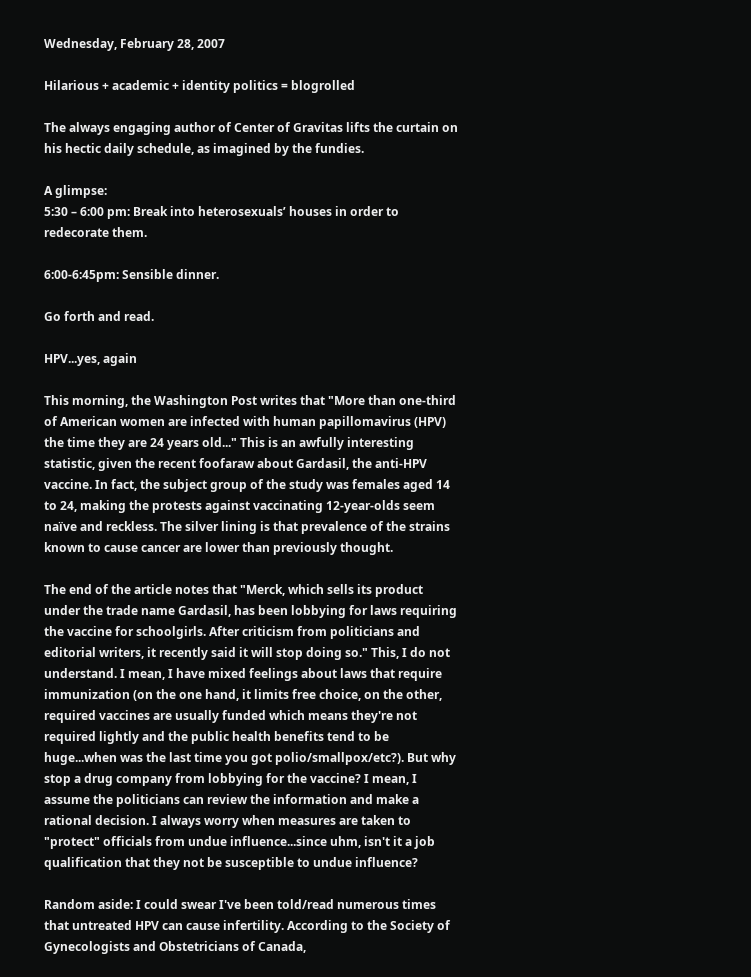Wednesday, February 28, 2007

Hilarious + academic + identity politics = blogrolled

The always engaging author of Center of Gravitas lifts the curtain on his hectic daily schedule, as imagined by the fundies.

A glimpse:
5:30 – 6:00 pm: Break into heterosexuals’ houses in order to redecorate them.

6:00-6:45pm: Sensible dinner.

Go forth and read.

HPV...yes, again

This morning, the Washington Post writes that "More than one-third of American women are infected with human papillomavirus (HPV) the time they are 24 years old..." This is an awfully interesting statistic, given the recent foofaraw about Gardasil, the anti-HPV vaccine. In fact, the subject group of the study was females aged 14 to 24, making the protests against vaccinating 12-year-olds seem naïve and reckless. The silver lining is that prevalence of the strains known to cause cancer are lower than previously thought.

The end of the article notes that "Merck, which sells its product under the trade name Gardasil, has been lobbying for laws requiring the vaccine for schoolgirls. After criticism from politicians and editorial writers, it recently said it will stop doing so." This, I do not understand. I mean, I have mixed feelings about laws that require immunization (on the one hand, it limits free choice, on the other, required vaccines are usually funded which means they're not required lightly and the public health benefits tend to be huge...when was the last time you got polio/smallpox/etc?). But why stop a drug company from lobbying for the vaccine? I mean, I assume the politicians can review the information and make a rational decision. I always worry when measures are taken to "protect" officials from undue influence...since uhm, isn't it a job qualification that they not be susceptible to undue influence?

Random aside: I could swear I've been told/read numerous times that untreated HPV can cause infertility. According to the Society of Gynecologists and Obstetricians of Canada,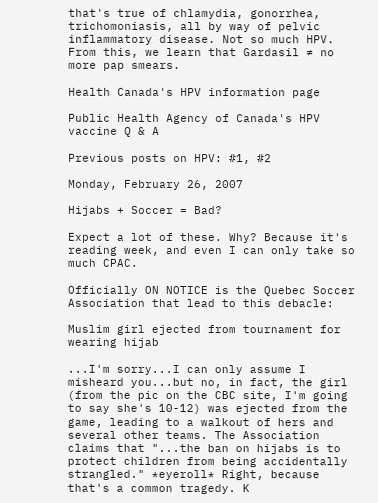that's true of chlamydia, gonorrhea, trichomoniasis, all by way of pelvic inflammatory disease. Not so much HPV. From this, we learn that Gardasil ≠ no more pap smears.

Health Canada's HPV information page

Public Health Agency of Canada's HPV vaccine Q & A

Previous posts on HPV: #1, #2

Monday, February 26, 2007

Hijabs + Soccer = Bad?

Expect a lot of these. Why? Because it's reading week, and even I can only take so much CPAC.

Officially ON NOTICE is the Quebec Soccer Association that lead to this debacle:

Muslim girl ejected from tournament for wearing hijab

...I'm sorry...I can only assume I misheard you...but no, in fact, the girl (from the pic on the CBC site, I'm going to say she's 10-12) was ejected from the game, leading to a walkout of hers and several other teams. The Association claims that "...the ban on hijabs is to protect children from being accidentally strangled." *eyeroll* Right, because that's a common tragedy. K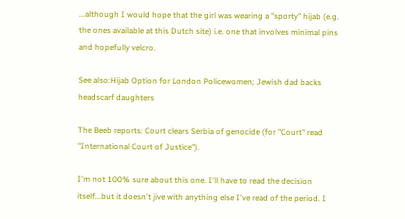...although I would hope that the girl was wearing a "sporty" hijab (e.g. the ones available at this Dutch site) i.e. one that involves minimal pins and hopefully velcro.

See also:Hijab Option for London Policewomen; Jewish dad backs headscarf daughters

The Beeb reports: Court clears Serbia of genocide (for "Court" read "International Court of Justice").

I'm not 100% sure about this one. I'll have to read the decision itself...but it doesn't jive with anything else I've read of the period. I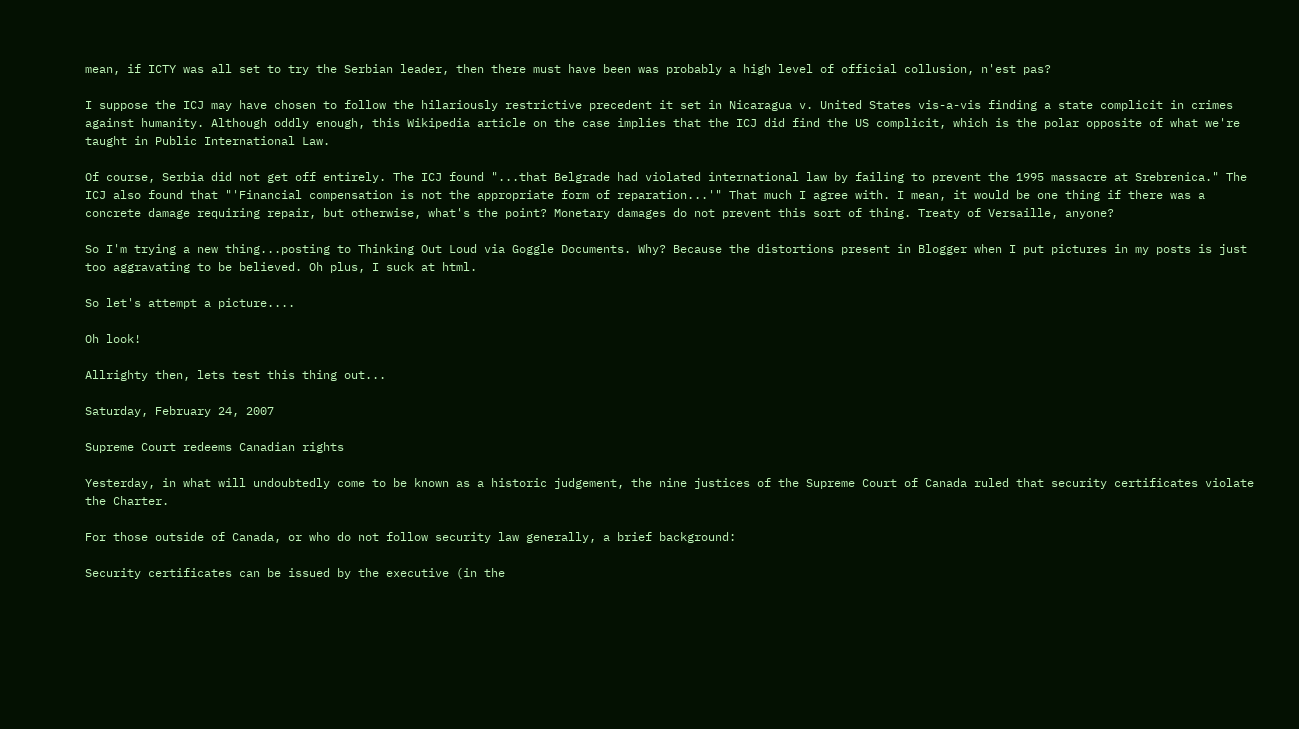mean, if ICTY was all set to try the Serbian leader, then there must have been was probably a high level of official collusion, n'est pas?

I suppose the ICJ may have chosen to follow the hilariously restrictive precedent it set in Nicaragua v. United States vis-a-vis finding a state complicit in crimes against humanity. Although oddly enough, this Wikipedia article on the case implies that the ICJ did find the US complicit, which is the polar opposite of what we're taught in Public International Law.

Of course, Serbia did not get off entirely. The ICJ found "...that Belgrade had violated international law by failing to prevent the 1995 massacre at Srebrenica." The ICJ also found that "'Financial compensation is not the appropriate form of reparation...'" That much I agree with. I mean, it would be one thing if there was a concrete damage requiring repair, but otherwise, what's the point? Monetary damages do not prevent this sort of thing. Treaty of Versaille, anyone?

So I'm trying a new thing...posting to Thinking Out Loud via Goggle Documents. Why? Because the distortions present in Blogger when I put pictures in my posts is just too aggravating to be believed. Oh plus, I suck at html.

So let's attempt a picture....

Oh look!

Allrighty then, lets test this thing out...

Saturday, February 24, 2007

Supreme Court redeems Canadian rights

Yesterday, in what will undoubtedly come to be known as a historic judgement, the nine justices of the Supreme Court of Canada ruled that security certificates violate the Charter.

For those outside of Canada, or who do not follow security law generally, a brief background:

Security certificates can be issued by the executive (in the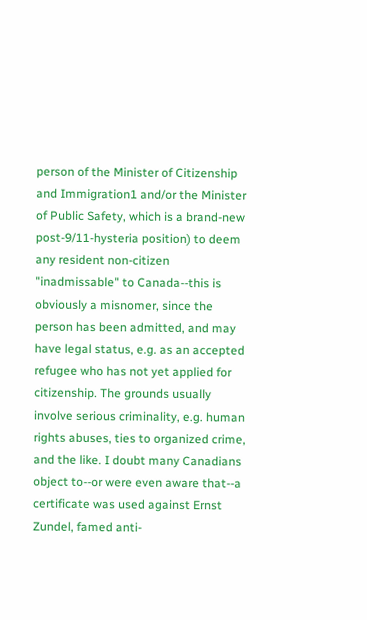person of the Minister of Citizenship and Immigration1 and/or the Minister of Public Safety, which is a brand-new post-9/11-hysteria position) to deem any resident non-citizen "inadmissable" to Canada--this is obviously a misnomer, since the person has been admitted, and may have legal status, e.g. as an accepted refugee who has not yet applied for citizenship. The grounds usually involve serious criminality, e.g. human rights abuses, ties to organized crime, and the like. I doubt many Canadians object to--or were even aware that--a certificate was used against Ernst Zundel, famed anti-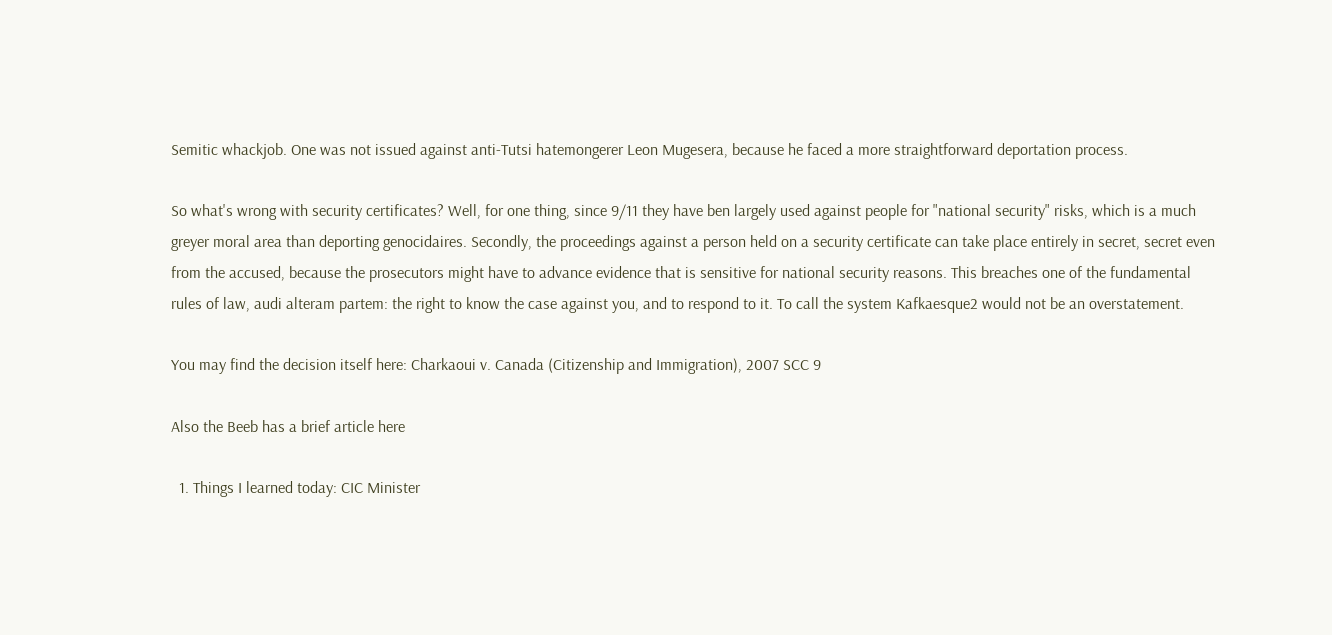Semitic whackjob. One was not issued against anti-Tutsi hatemongerer Leon Mugesera, because he faced a more straightforward deportation process.

So what's wrong with security certificates? Well, for one thing, since 9/11 they have ben largely used against people for "national security" risks, which is a much greyer moral area than deporting genocidaires. Secondly, the proceedings against a person held on a security certificate can take place entirely in secret, secret even from the accused, because the prosecutors might have to advance evidence that is sensitive for national security reasons. This breaches one of the fundamental rules of law, audi alteram partem: the right to know the case against you, and to respond to it. To call the system Kafkaesque2 would not be an overstatement.

You may find the decision itself here: Charkaoui v. Canada (Citizenship and Immigration), 2007 SCC 9

Also the Beeb has a brief article here

  1. Things I learned today: CIC Minister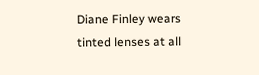Diane Finley wears tinted lenses at all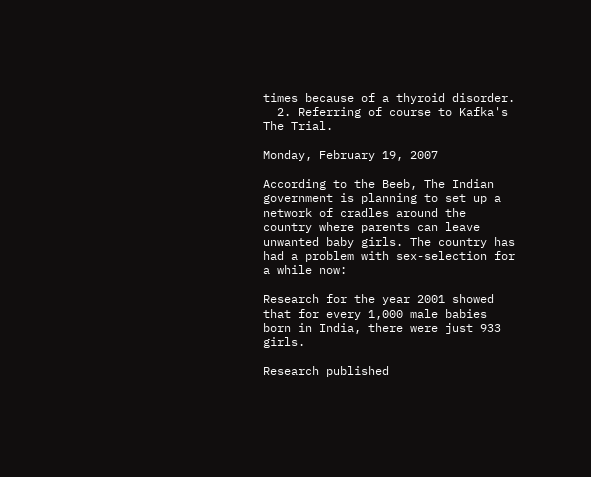times because of a thyroid disorder.
  2. Referring of course to Kafka's The Trial.

Monday, February 19, 2007

According to the Beeb, The Indian government is planning to set up a network of cradles around the country where parents can leave unwanted baby girls. The country has had a problem with sex-selection for a while now:

Research for the year 2001 showed that for every 1,000 male babies born in India, there were just 933 girls.

Research published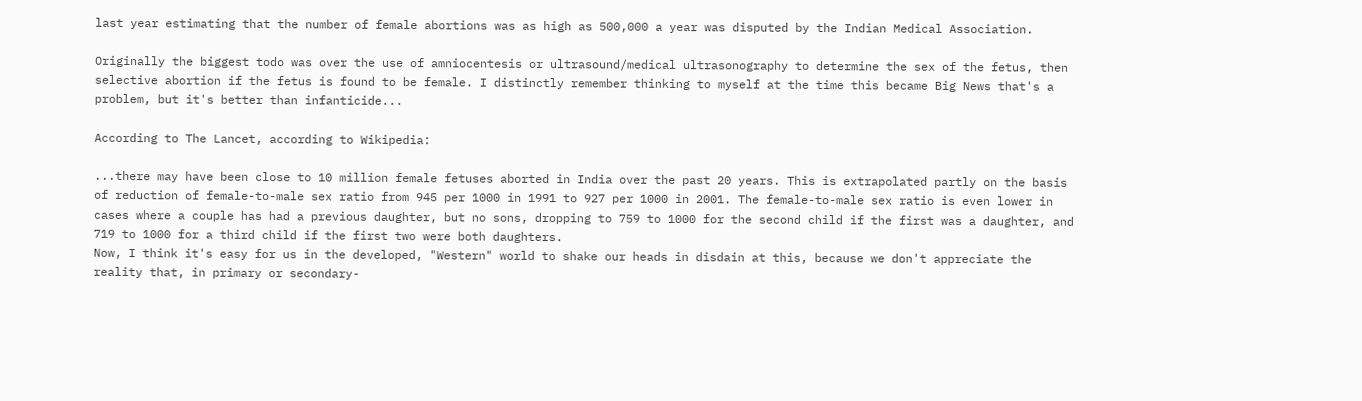last year estimating that the number of female abortions was as high as 500,000 a year was disputed by the Indian Medical Association.

Originally the biggest todo was over the use of amniocentesis or ultrasound/medical ultrasonography to determine the sex of the fetus, then selective abortion if the fetus is found to be female. I distinctly remember thinking to myself at the time this became Big News that's a problem, but it's better than infanticide...

According to The Lancet, according to Wikipedia:

...there may have been close to 10 million female fetuses aborted in India over the past 20 years. This is extrapolated partly on the basis of reduction of female-to-male sex ratio from 945 per 1000 in 1991 to 927 per 1000 in 2001. The female-to-male sex ratio is even lower in cases where a couple has had a previous daughter, but no sons, dropping to 759 to 1000 for the second child if the first was a daughter, and 719 to 1000 for a third child if the first two were both daughters.
Now, I think it's easy for us in the developed, "Western" world to shake our heads in disdain at this, because we don't appreciate the reality that, in primary or secondary-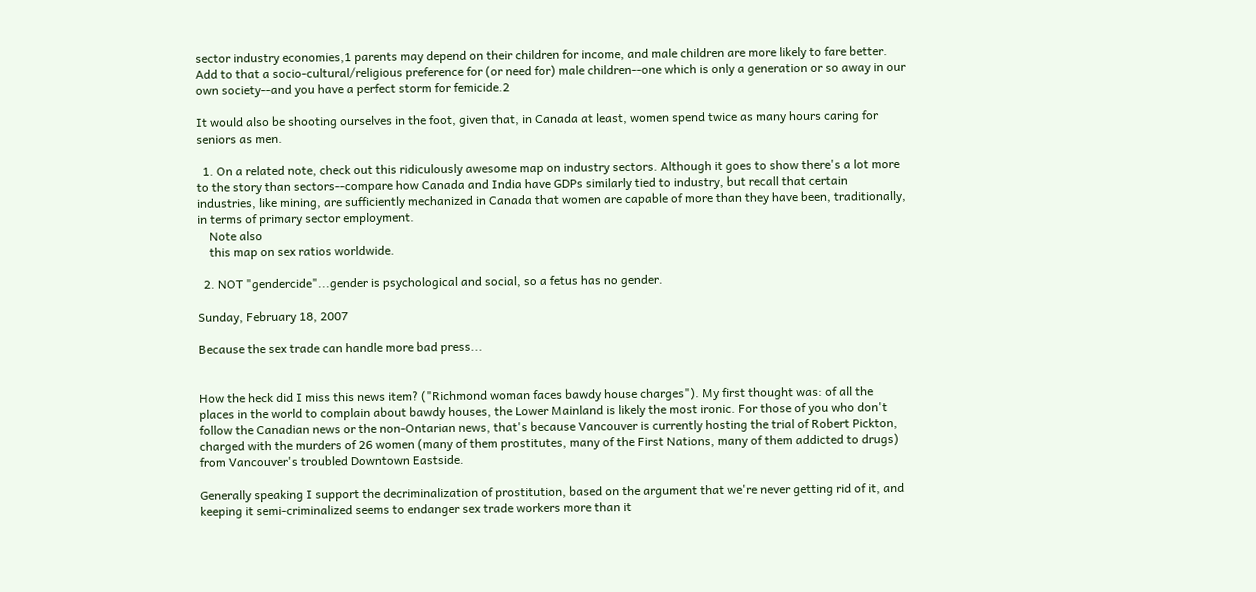sector industry economies,1 parents may depend on their children for income, and male children are more likely to fare better. Add to that a socio-cultural/religious preference for (or need for) male children--one which is only a generation or so away in our own society--and you have a perfect storm for femicide.2

It would also be shooting ourselves in the foot, given that, in Canada at least, women spend twice as many hours caring for seniors as men.

  1. On a related note, check out this ridiculously awesome map on industry sectors. Although it goes to show there's a lot more to the story than sectors--compare how Canada and India have GDPs similarly tied to industry, but recall that certain industries, like mining, are sufficiently mechanized in Canada that women are capable of more than they have been, traditionally, in terms of primary sector employment.
    Note also
    this map on sex ratios worldwide.

  2. NOT "gendercide"...gender is psychological and social, so a fetus has no gender.

Sunday, February 18, 2007

Because the sex trade can handle more bad press...


How the heck did I miss this news item? ("Richmond woman faces bawdy house charges"). My first thought was: of all the places in the world to complain about bawdy houses, the Lower Mainland is likely the most ironic. For those of you who don't follow the Canadian news or the non-Ontarian news, that's because Vancouver is currently hosting the trial of Robert Pickton, charged with the murders of 26 women (many of them prostitutes, many of the First Nations, many of them addicted to drugs) from Vancouver's troubled Downtown Eastside.

Generally speaking I support the decriminalization of prostitution, based on the argument that we're never getting rid of it, and keeping it semi-criminalized seems to endanger sex trade workers more than it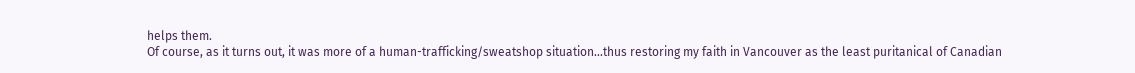helps them.
Of course, as it turns out, it was more of a human-trafficking/sweatshop situation...thus restoring my faith in Vancouver as the least puritanical of Canadian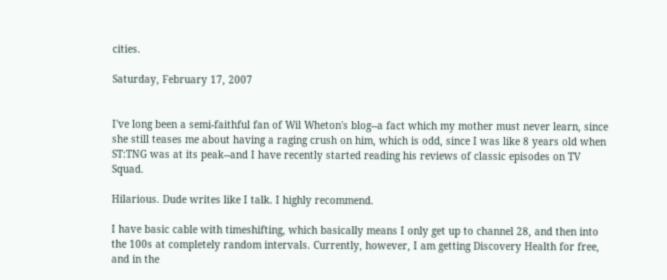cities.

Saturday, February 17, 2007


I've long been a semi-faithful fan of Wil Wheton's blog--a fact which my mother must never learn, since she still teases me about having a raging crush on him, which is odd, since I was like 8 years old when ST:TNG was at its peak--and I have recently started reading his reviews of classic episodes on TV Squad.

Hilarious. Dude writes like I talk. I highly recommend.

I have basic cable with timeshifting, which basically means I only get up to channel 28, and then into the 100s at completely random intervals. Currently, however, I am getting Discovery Health for free, and in the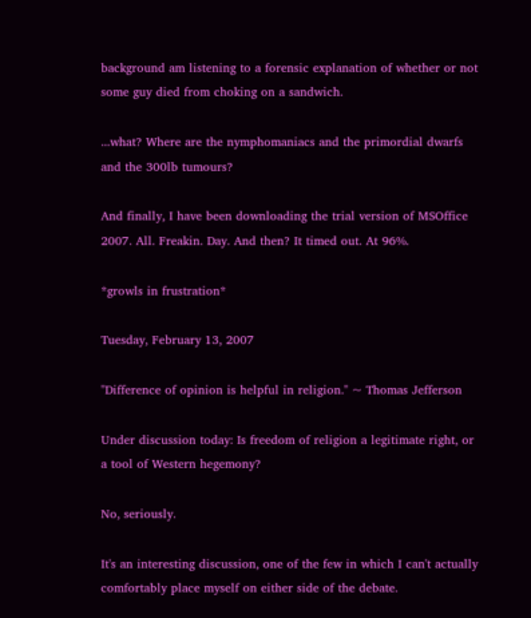background am listening to a forensic explanation of whether or not some guy died from choking on a sandwich.

...what? Where are the nymphomaniacs and the primordial dwarfs and the 300lb tumours?

And finally, I have been downloading the trial version of MSOffice 2007. All. Freakin. Day. And then? It timed out. At 96%.

*growls in frustration*

Tuesday, February 13, 2007

"Difference of opinion is helpful in religion." ~ Thomas Jefferson

Under discussion today: Is freedom of religion a legitimate right, or a tool of Western hegemony?

No, seriously.

It's an interesting discussion, one of the few in which I can't actually comfortably place myself on either side of the debate.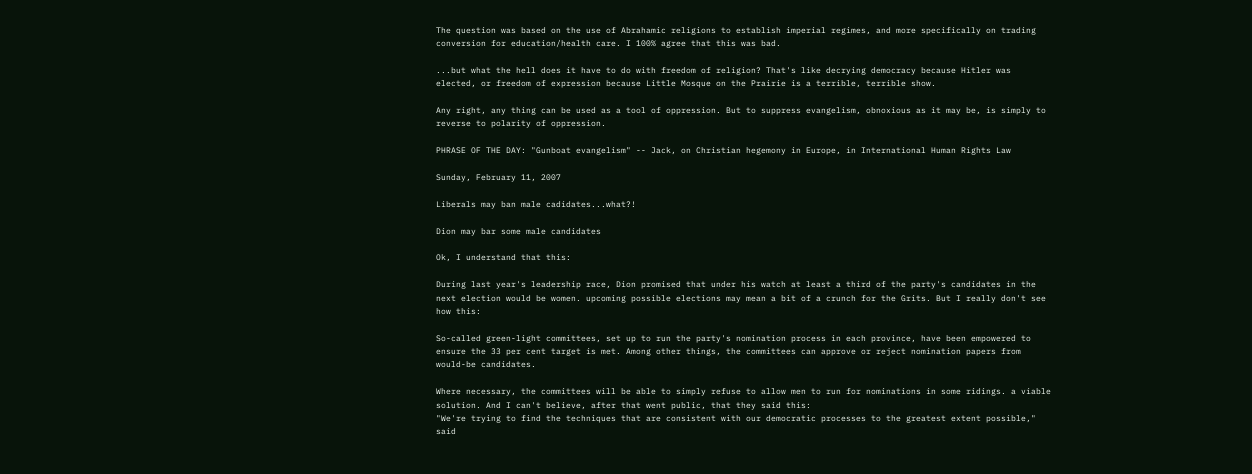The question was based on the use of Abrahamic religions to establish imperial regimes, and more specifically on trading conversion for education/health care. I 100% agree that this was bad.

...but what the hell does it have to do with freedom of religion? That's like decrying democracy because Hitler was elected, or freedom of expression because Little Mosque on the Prairie is a terrible, terrible show.

Any right, any thing can be used as a tool of oppression. But to suppress evangelism, obnoxious as it may be, is simply to reverse to polarity of oppression.

PHRASE OF THE DAY: "Gunboat evangelism" -- Jack, on Christian hegemony in Europe, in International Human Rights Law

Sunday, February 11, 2007

Liberals may ban male cadidates...what?!

Dion may bar some male candidates

Ok, I understand that this:

During last year's leadership race, Dion promised that under his watch at least a third of the party's candidates in the next election would be women. upcoming possible elections may mean a bit of a crunch for the Grits. But I really don't see how this:

So-called green-light committees, set up to run the party's nomination process in each province, have been empowered to ensure the 33 per cent target is met. Among other things, the committees can approve or reject nomination papers from would-be candidates.

Where necessary, the committees will be able to simply refuse to allow men to run for nominations in some ridings. a viable solution. And I can't believe, after that went public, that they said this:
"We're trying to find the techniques that are consistent with our democratic processes to the greatest extent possible," said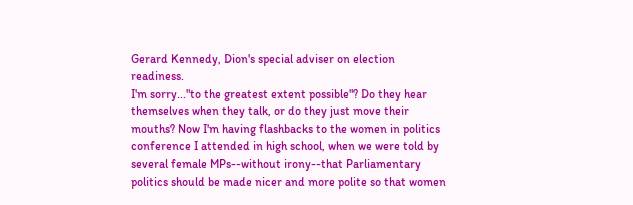Gerard Kennedy, Dion's special adviser on election readiness.
I'm sorry..."to the greatest extent possible"? Do they hear themselves when they talk, or do they just move their mouths? Now I'm having flashbacks to the women in politics conference I attended in high school, when we were told by several female MPs--without irony--that Parliamentary politics should be made nicer and more polite so that women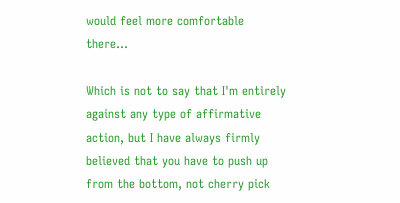would feel more comfortable there...

Which is not to say that I'm entirely against any type of affirmative action, but I have always firmly believed that you have to push up from the bottom, not cherry pick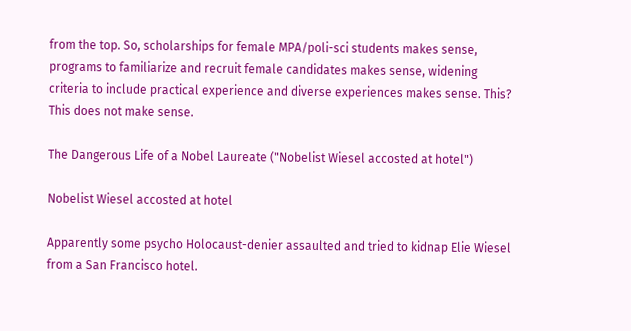from the top. So, scholarships for female MPA/poli-sci students makes sense, programs to familiarize and recruit female candidates makes sense, widening criteria to include practical experience and diverse experiences makes sense. This? This does not make sense.

The Dangerous Life of a Nobel Laureate ("Nobelist Wiesel accosted at hotel")

Nobelist Wiesel accosted at hotel

Apparently some psycho Holocaust-denier assaulted and tried to kidnap Elie Wiesel from a San Francisco hotel.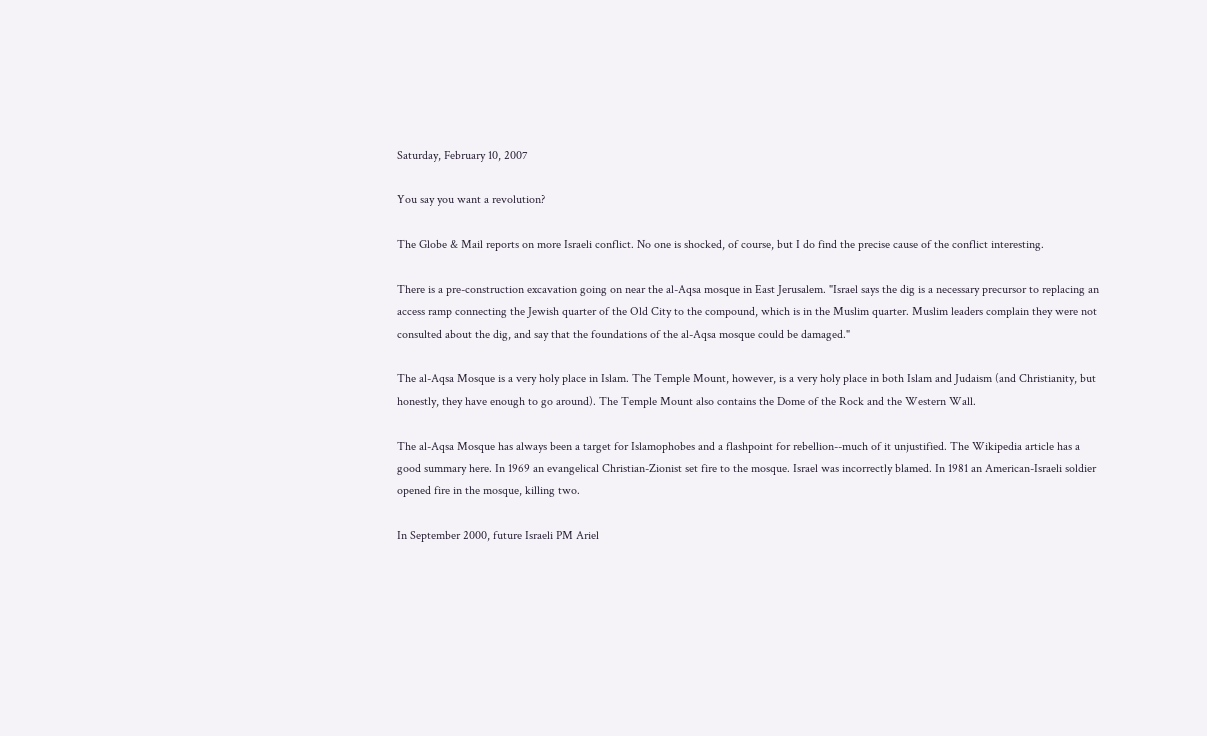Saturday, February 10, 2007

You say you want a revolution?

The Globe & Mail reports on more Israeli conflict. No one is shocked, of course, but I do find the precise cause of the conflict interesting.

There is a pre-construction excavation going on near the al-Aqsa mosque in East Jerusalem. "Israel says the dig is a necessary precursor to replacing an access ramp connecting the Jewish quarter of the Old City to the compound, which is in the Muslim quarter. Muslim leaders complain they were not consulted about the dig, and say that the foundations of the al-Aqsa mosque could be damaged."

The al-Aqsa Mosque is a very holy place in Islam. The Temple Mount, however, is a very holy place in both Islam and Judaism (and Christianity, but honestly, they have enough to go around). The Temple Mount also contains the Dome of the Rock and the Western Wall.

The al-Aqsa Mosque has always been a target for Islamophobes and a flashpoint for rebellion--much of it unjustified. The Wikipedia article has a good summary here. In 1969 an evangelical Christian-Zionist set fire to the mosque. Israel was incorrectly blamed. In 1981 an American-Israeli soldier opened fire in the mosque, killing two.

In September 2000, future Israeli PM Ariel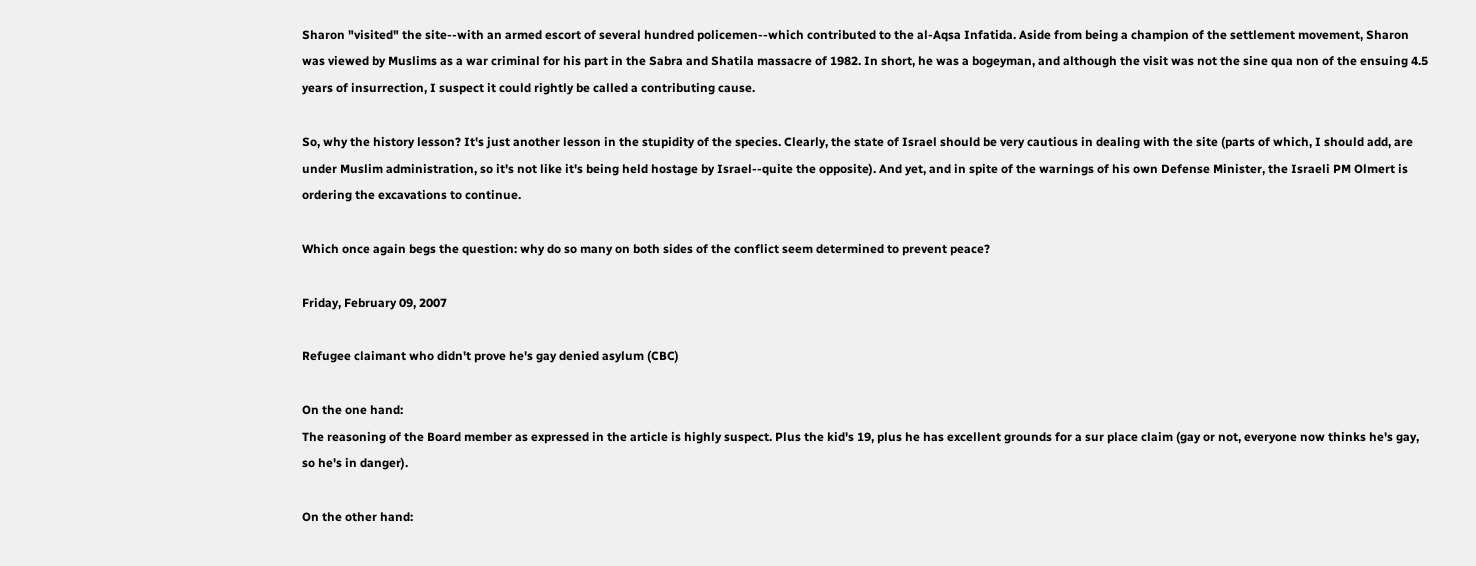Sharon "visited" the site--with an armed escort of several hundred policemen--which contributed to the al-Aqsa Infatida. Aside from being a champion of the settlement movement, Sharon was viewed by Muslims as a war criminal for his part in the Sabra and Shatila massacre of 1982. In short, he was a bogeyman, and although the visit was not the sine qua non of the ensuing 4.5 years of insurrection, I suspect it could rightly be called a contributing cause.

So, why the history lesson? It's just another lesson in the stupidity of the species. Clearly, the state of Israel should be very cautious in dealing with the site (parts of which, I should add, are under Muslim administration, so it's not like it's being held hostage by Israel--quite the opposite). And yet, and in spite of the warnings of his own Defense Minister, the Israeli PM Olmert is ordering the excavations to continue.

Which once again begs the question: why do so many on both sides of the conflict seem determined to prevent peace?

Friday, February 09, 2007

Refugee claimant who didn't prove he's gay denied asylum (CBC)

On the one hand:
The reasoning of the Board member as expressed in the article is highly suspect. Plus the kid's 19, plus he has excellent grounds for a sur place claim (gay or not, everyone now thinks he's gay, so he's in danger).

On the other hand: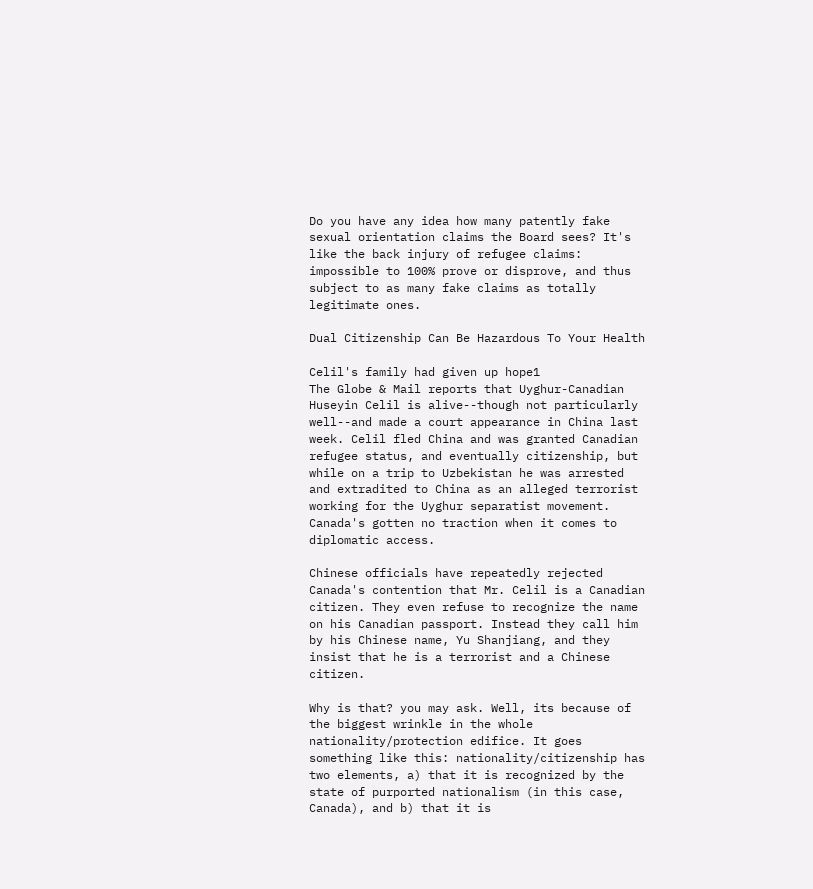Do you have any idea how many patently fake sexual orientation claims the Board sees? It's like the back injury of refugee claims: impossible to 100% prove or disprove, and thus subject to as many fake claims as totally legitimate ones.

Dual Citizenship Can Be Hazardous To Your Health

Celil's family had given up hope1
The Globe & Mail reports that Uyghur-Canadian Huseyin Celil is alive--though not particularly well--and made a court appearance in China last week. Celil fled China and was granted Canadian refugee status, and eventually citizenship, but while on a trip to Uzbekistan he was arrested and extradited to China as an alleged terrorist working for the Uyghur separatist movement. Canada's gotten no traction when it comes to diplomatic access.

Chinese officials have repeatedly rejected Canada's contention that Mr. Celil is a Canadian citizen. They even refuse to recognize the name on his Canadian passport. Instead they call him by his Chinese name, Yu Shanjiang, and they insist that he is a terrorist and a Chinese citizen.

Why is that? you may ask. Well, its because of the biggest wrinkle in the whole nationality/protection edifice. It goes something like this: nationality/citizenship has two elements, a) that it is recognized by the state of purported nationalism (in this case, Canada), and b) that it is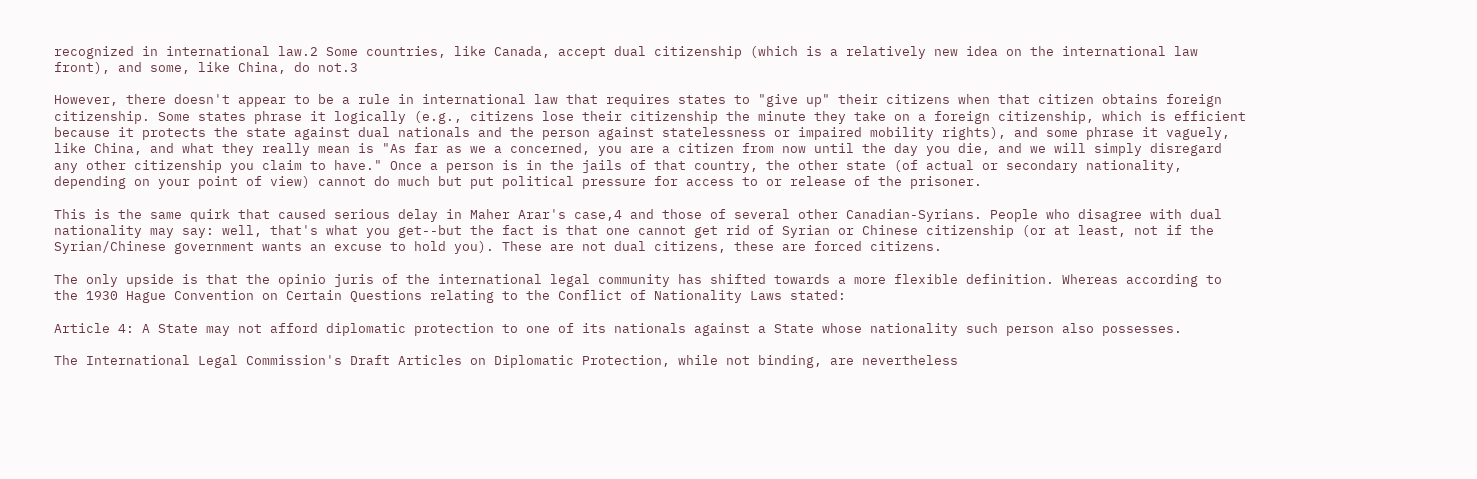recognized in international law.2 Some countries, like Canada, accept dual citizenship (which is a relatively new idea on the international law front), and some, like China, do not.3

However, there doesn't appear to be a rule in international law that requires states to "give up" their citizens when that citizen obtains foreign citizenship. Some states phrase it logically (e.g., citizens lose their citizenship the minute they take on a foreign citizenship, which is efficient because it protects the state against dual nationals and the person against statelessness or impaired mobility rights), and some phrase it vaguely, like China, and what they really mean is "As far as we a concerned, you are a citizen from now until the day you die, and we will simply disregard any other citizenship you claim to have." Once a person is in the jails of that country, the other state (of actual or secondary nationality, depending on your point of view) cannot do much but put political pressure for access to or release of the prisoner.

This is the same quirk that caused serious delay in Maher Arar's case,4 and those of several other Canadian-Syrians. People who disagree with dual nationality may say: well, that's what you get--but the fact is that one cannot get rid of Syrian or Chinese citizenship (or at least, not if the Syrian/Chinese government wants an excuse to hold you). These are not dual citizens, these are forced citizens.

The only upside is that the opinio juris of the international legal community has shifted towards a more flexible definition. Whereas according to the 1930 Hague Convention on Certain Questions relating to the Conflict of Nationality Laws stated:

Article 4: A State may not afford diplomatic protection to one of its nationals against a State whose nationality such person also possesses.

The International Legal Commission's Draft Articles on Diplomatic Protection, while not binding, are nevertheless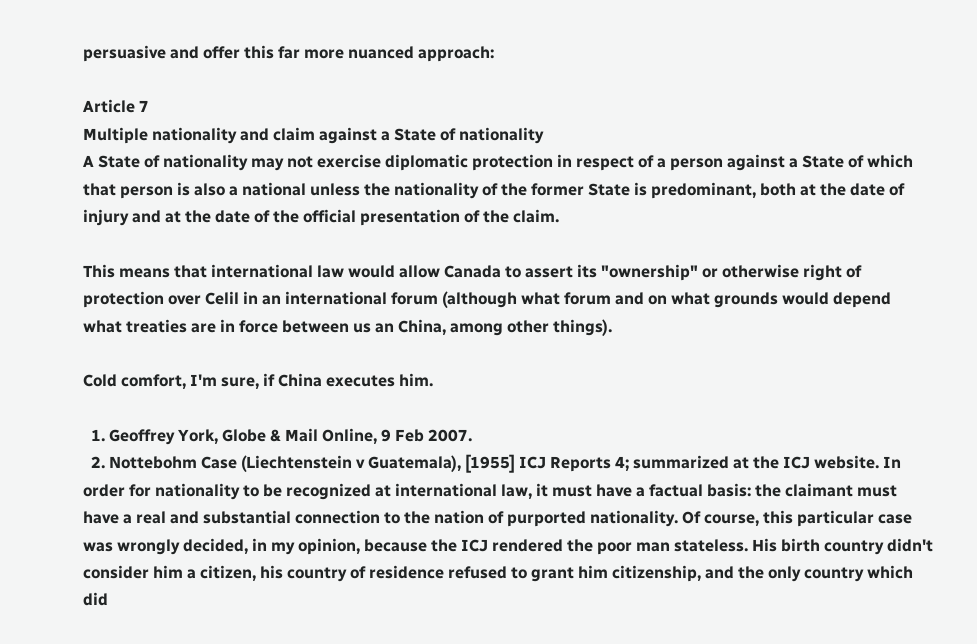persuasive and offer this far more nuanced approach:

Article 7
Multiple nationality and claim against a State of nationality
A State of nationality may not exercise diplomatic protection in respect of a person against a State of which that person is also a national unless the nationality of the former State is predominant, both at the date of injury and at the date of the official presentation of the claim.

This means that international law would allow Canada to assert its "ownership" or otherwise right of protection over Celil in an international forum (although what forum and on what grounds would depend what treaties are in force between us an China, among other things).

Cold comfort, I'm sure, if China executes him.

  1. Geoffrey York, Globe & Mail Online, 9 Feb 2007.
  2. Nottebohm Case (Liechtenstein v Guatemala), [1955] ICJ Reports 4; summarized at the ICJ website. In order for nationality to be recognized at international law, it must have a factual basis: the claimant must have a real and substantial connection to the nation of purported nationality. Of course, this particular case was wrongly decided, in my opinion, because the ICJ rendered the poor man stateless. His birth country didn't consider him a citizen, his country of residence refused to grant him citizenship, and the only country which did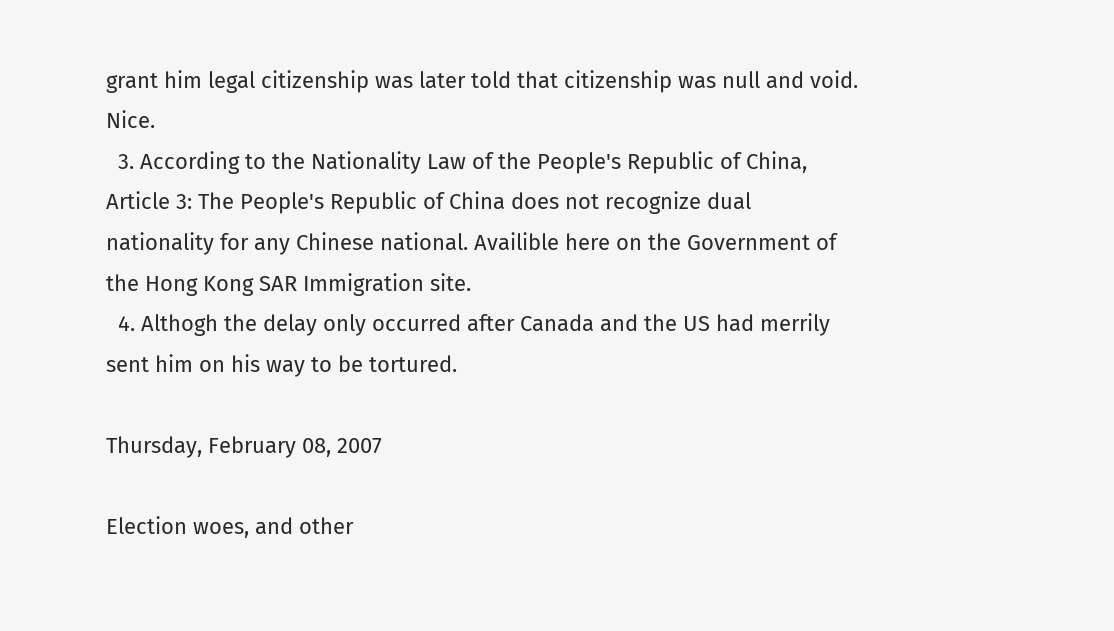grant him legal citizenship was later told that citizenship was null and void. Nice.
  3. According to the Nationality Law of the People's Republic of China, Article 3: The People's Republic of China does not recognize dual nationality for any Chinese national. Availible here on the Government of the Hong Kong SAR Immigration site.
  4. Althogh the delay only occurred after Canada and the US had merrily sent him on his way to be tortured.

Thursday, February 08, 2007

Election woes, and other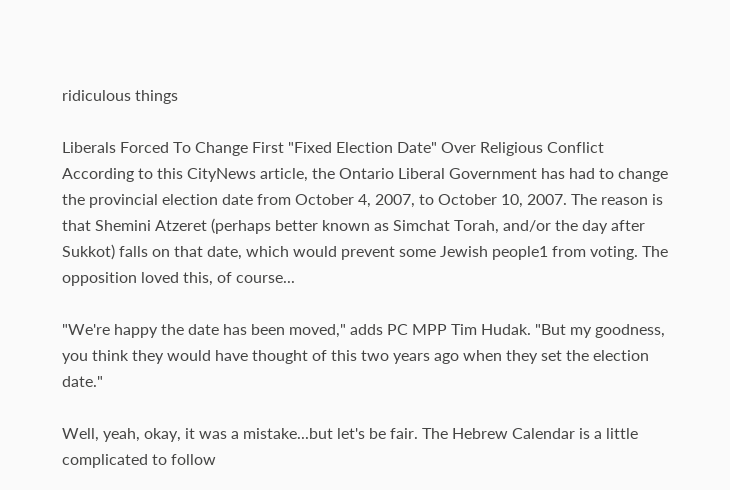ridiculous things

Liberals Forced To Change First "Fixed Election Date" Over Religious Conflict
According to this CityNews article, the Ontario Liberal Government has had to change the provincial election date from October 4, 2007, to October 10, 2007. The reason is that Shemini Atzeret (perhaps better known as Simchat Torah, and/or the day after Sukkot) falls on that date, which would prevent some Jewish people1 from voting. The opposition loved this, of course...

"We're happy the date has been moved," adds PC MPP Tim Hudak. "But my goodness, you think they would have thought of this two years ago when they set the election date."

Well, yeah, okay, it was a mistake...but let's be fair. The Hebrew Calendar is a little complicated to follow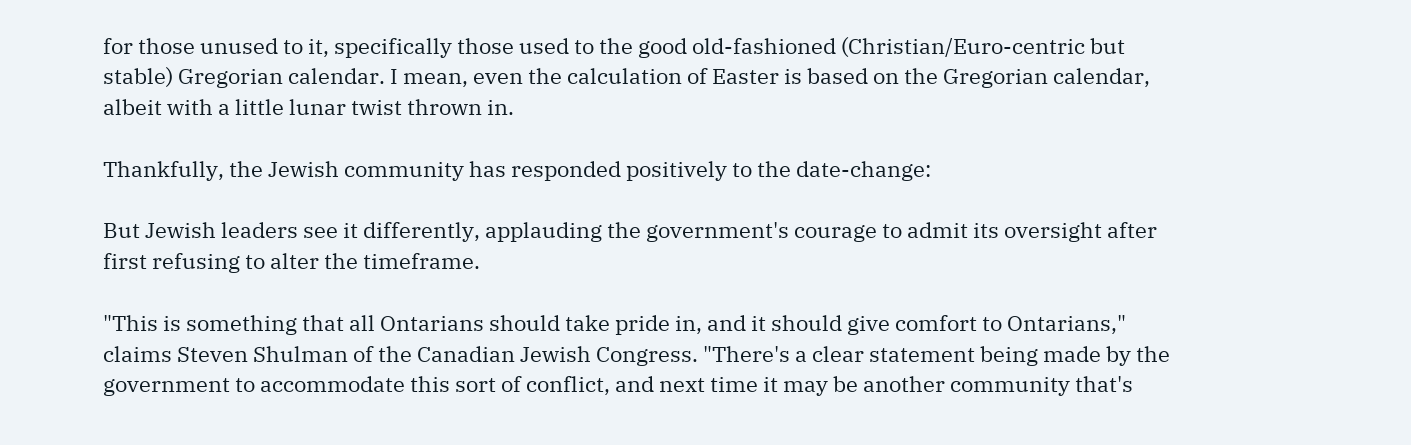for those unused to it, specifically those used to the good old-fashioned (Christian/Euro-centric but stable) Gregorian calendar. I mean, even the calculation of Easter is based on the Gregorian calendar, albeit with a little lunar twist thrown in.

Thankfully, the Jewish community has responded positively to the date-change:

But Jewish leaders see it differently, applauding the government's courage to admit its oversight after first refusing to alter the timeframe.

"This is something that all Ontarians should take pride in, and it should give comfort to Ontarians," claims Steven Shulman of the Canadian Jewish Congress. "There's a clear statement being made by the government to accommodate this sort of conflict, and next time it may be another community that's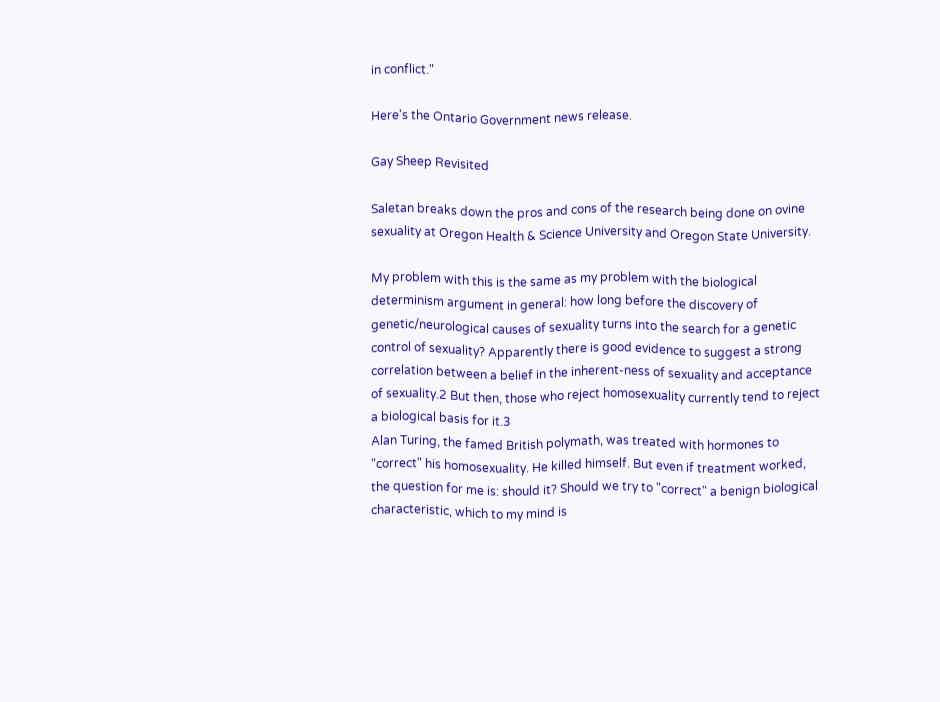in conflict."

Here's the Ontario Government news release.

Gay Sheep Revisited

Saletan breaks down the pros and cons of the research being done on ovine sexuality at Oregon Health & Science University and Oregon State University.

My problem with this is the same as my problem with the biological determinism argument in general: how long before the discovery of genetic/neurological causes of sexuality turns into the search for a genetic control of sexuality? Apparently there is good evidence to suggest a strong correlation between a belief in the inherent-ness of sexuality and acceptance of sexuality.2 But then, those who reject homosexuality currently tend to reject a biological basis for it.3
Alan Turing, the famed British polymath, was treated with hormones to "correct" his homosexuality. He killed himself. But even if treatment worked, the question for me is: should it? Should we try to "correct" a benign biological characteristic, which to my mind is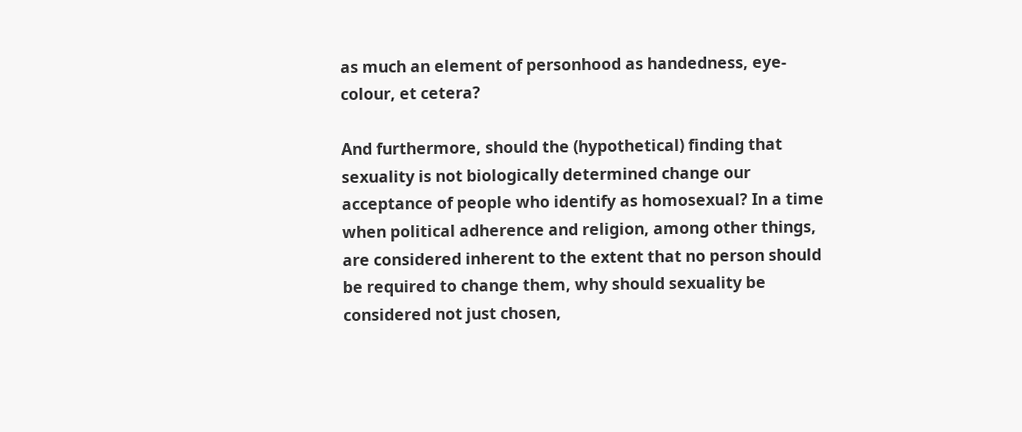as much an element of personhood as handedness, eye-colour, et cetera?

And furthermore, should the (hypothetical) finding that sexuality is not biologically determined change our acceptance of people who identify as homosexual? In a time when political adherence and religion, among other things, are considered inherent to the extent that no person should be required to change them, why should sexuality be considered not just chosen,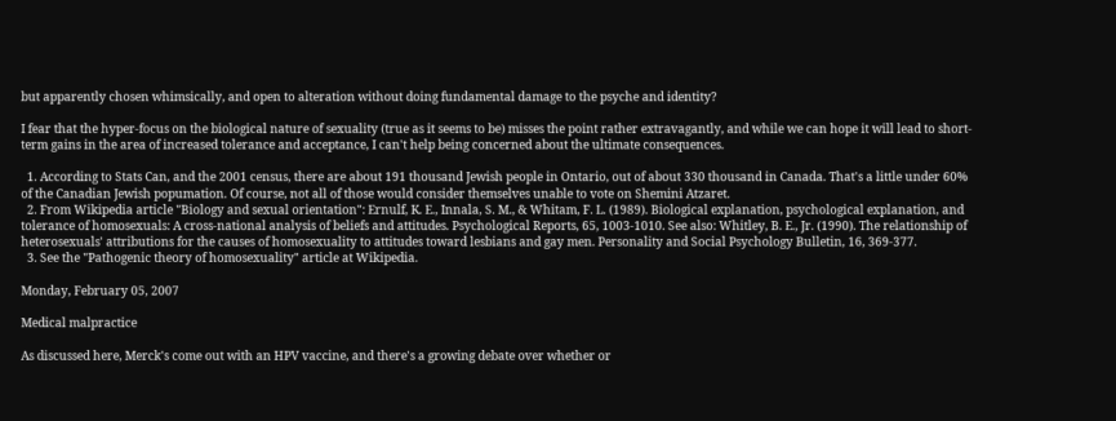but apparently chosen whimsically, and open to alteration without doing fundamental damage to the psyche and identity?

I fear that the hyper-focus on the biological nature of sexuality (true as it seems to be) misses the point rather extravagantly, and while we can hope it will lead to short-term gains in the area of increased tolerance and acceptance, I can't help being concerned about the ultimate consequences.

  1. According to Stats Can, and the 2001 census, there are about 191 thousand Jewish people in Ontario, out of about 330 thousand in Canada. That's a little under 60% of the Canadian Jewish popumation. Of course, not all of those would consider themselves unable to vote on Shemini Atzaret.
  2. From Wikipedia article "Biology and sexual orientation": Ernulf, K. E., Innala, S. M., & Whitam, F. L. (1989). Biological explanation, psychological explanation, and tolerance of homosexuals: A cross-national analysis of beliefs and attitudes. Psychological Reports, 65, 1003-1010. See also: Whitley, B. E., Jr. (1990). The relationship of heterosexuals' attributions for the causes of homosexuality to attitudes toward lesbians and gay men. Personality and Social Psychology Bulletin, 16, 369-377.
  3. See the "Pathogenic theory of homosexuality" article at Wikipedia.

Monday, February 05, 2007

Medical malpractice

As discussed here, Merck's come out with an HPV vaccine, and there's a growing debate over whether or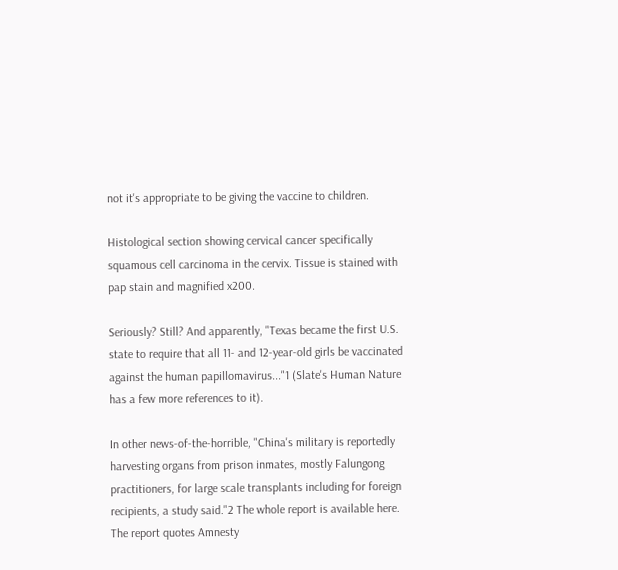not it's appropriate to be giving the vaccine to children.

Histological section showing cervical cancer specifically squamous cell carcinoma in the cervix. Tissue is stained with pap stain and magnified x200.

Seriously? Still? And apparently, "Texas became the first U.S. state to require that all 11- and 12-year-old girls be vaccinated against the human papillomavirus..."1 (Slate's Human Nature has a few more references to it).

In other news-of-the-horrible, "China's military is reportedly harvesting organs from prison inmates, mostly Falungong practitioners, for large scale transplants including for foreign recipients, a study said."2 The whole report is available here. The report quotes Amnesty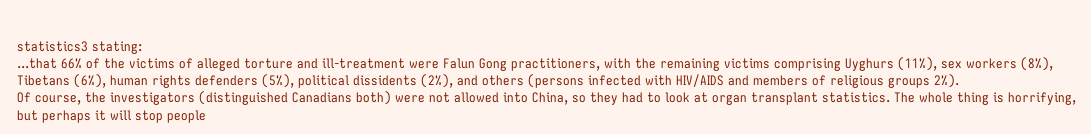statistics3 stating:
...that 66% of the victims of alleged torture and ill-treatment were Falun Gong practitioners, with the remaining victims comprising Uyghurs (11%), sex workers (8%), Tibetans (6%), human rights defenders (5%), political dissidents (2%), and others (persons infected with HIV/AIDS and members of religious groups 2%).
Of course, the investigators (distinguished Canadians both) were not allowed into China, so they had to look at organ transplant statistics. The whole thing is horrifying, but perhaps it will stop people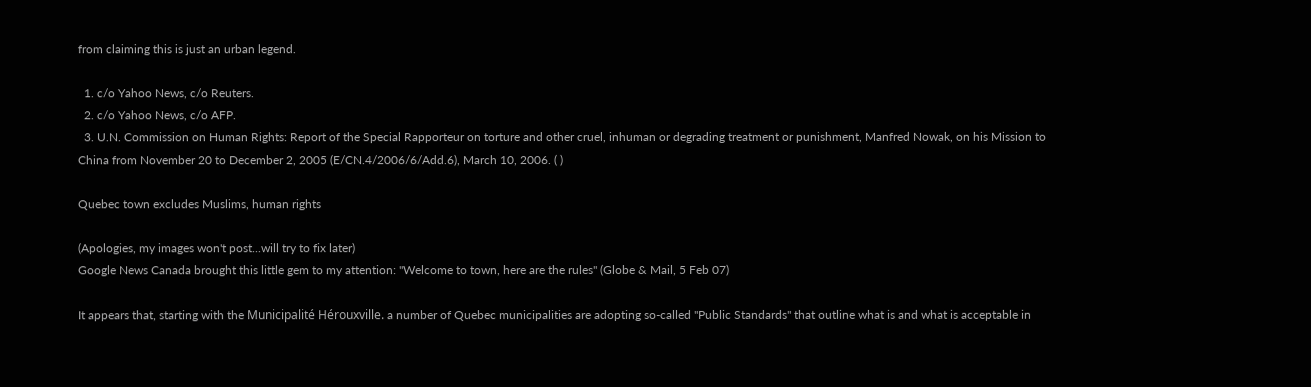from claiming this is just an urban legend.

  1. c/o Yahoo News, c/o Reuters.
  2. c/o Yahoo News, c/o AFP.
  3. U.N. Commission on Human Rights: Report of the Special Rapporteur on torture and other cruel, inhuman or degrading treatment or punishment, Manfred Nowak, on his Mission to China from November 20 to December 2, 2005 (E/CN.4/2006/6/Add.6), March 10, 2006. ( )

Quebec town excludes Muslims, human rights

(Apologies, my images won't post...will try to fix later)
Google News Canada brought this little gem to my attention: "Welcome to town, here are the rules" (Globe & Mail, 5 Feb 07)

It appears that, starting with the Municipalité Hérouxville. a number of Quebec municipalities are adopting so-called "Public Standards" that outline what is and what is acceptable in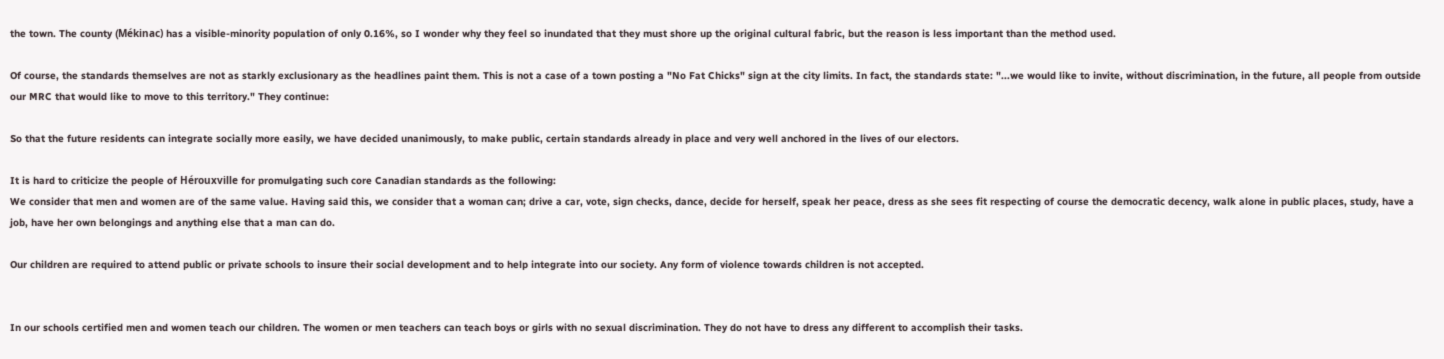the town. The county (Mékinac) has a visible-minority population of only 0.16%, so I wonder why they feel so inundated that they must shore up the original cultural fabric, but the reason is less important than the method used.

Of course, the standards themselves are not as starkly exclusionary as the headlines paint them. This is not a case of a town posting a "No Fat Chicks" sign at the city limits. In fact, the standards state: "...we would like to invite, without discrimination, in the future, all people from outside our MRC that would like to move to this territory." They continue:

So that the future residents can integrate socially more easily, we have decided unanimously, to make public, certain standards already in place and very well anchored in the lives of our electors.

It is hard to criticize the people of Hérouxville for promulgating such core Canadian standards as the following:
We consider that men and women are of the same value. Having said this, we consider that a woman can; drive a car, vote, sign checks, dance, decide for herself, speak her peace, dress as she sees fit respecting of course the democratic decency, walk alone in public places, study, have a job, have her own belongings and anything else that a man can do.

Our children are required to attend public or private schools to insure their social development and to help integrate into our society. Any form of violence towards children is not accepted.


In our schools certified men and women teach our children. The women or men teachers can teach boys or girls with no sexual discrimination. They do not have to dress any different to accomplish their tasks.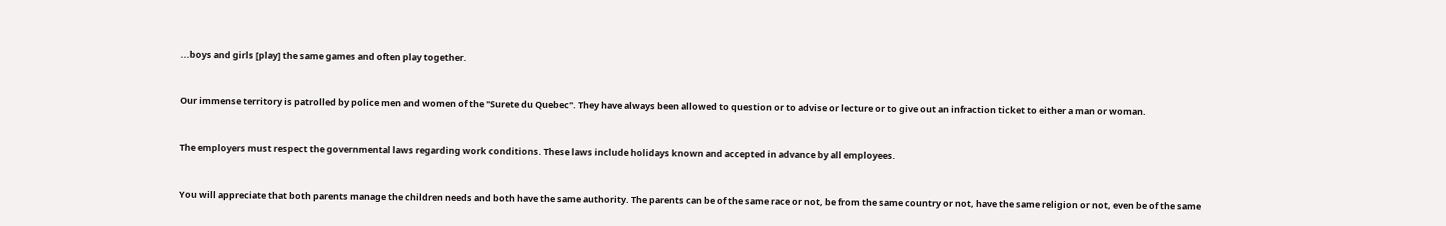...boys and girls [play] the same games and often play together.


Our immense territory is patrolled by police men and women of the "Surete du Quebec". They have always been allowed to question or to advise or lecture or to give out an infraction ticket to either a man or woman.


The employers must respect the governmental laws regarding work conditions. These laws include holidays known and accepted in advance by all employees.


You will appreciate that both parents manage the children needs and both have the same authority. The parents can be of the same race or not, be from the same country or not, have the same religion or not, even be of the same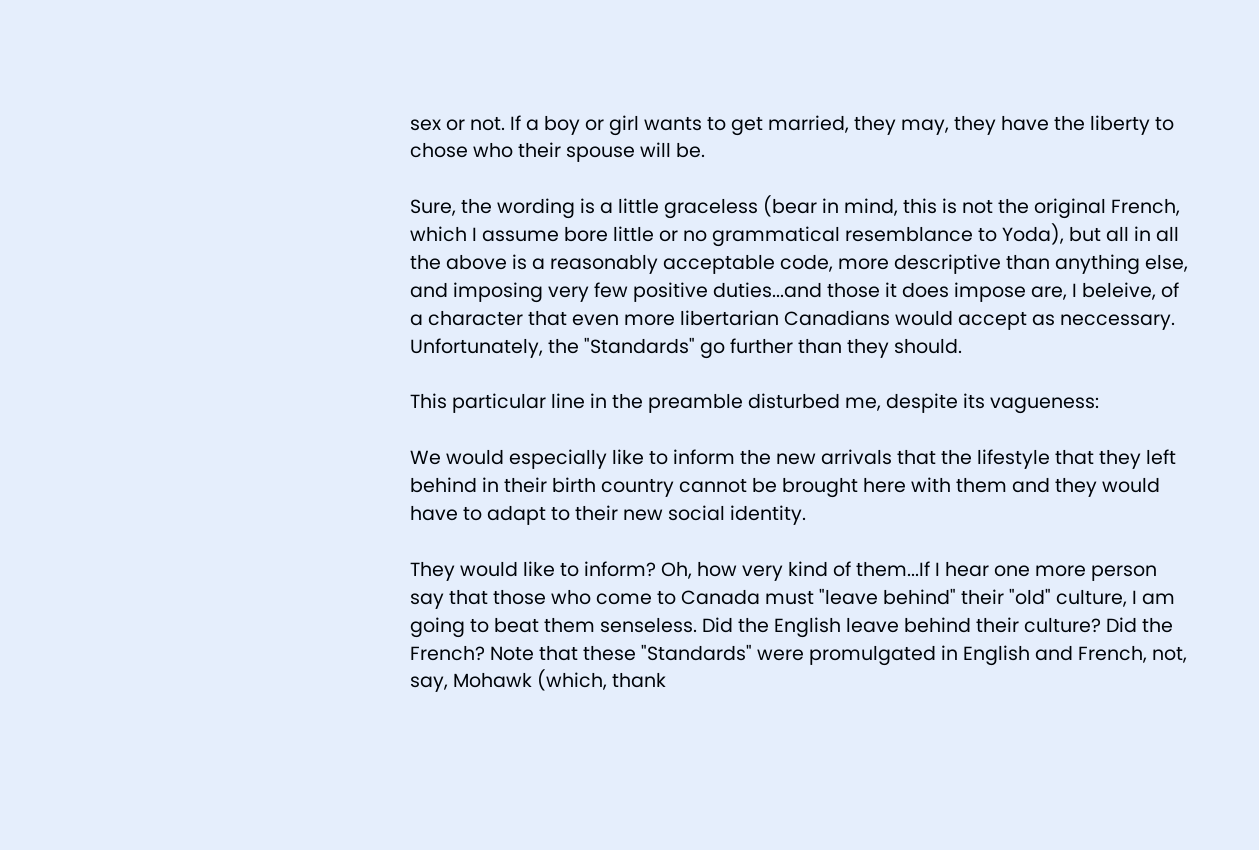sex or not. If a boy or girl wants to get married, they may, they have the liberty to chose who their spouse will be.

Sure, the wording is a little graceless (bear in mind, this is not the original French, which I assume bore little or no grammatical resemblance to Yoda), but all in all the above is a reasonably acceptable code, more descriptive than anything else, and imposing very few positive duties...and those it does impose are, I beleive, of a character that even more libertarian Canadians would accept as neccessary. Unfortunately, the "Standards" go further than they should.

This particular line in the preamble disturbed me, despite its vagueness:

We would especially like to inform the new arrivals that the lifestyle that they left behind in their birth country cannot be brought here with them and they would have to adapt to their new social identity.

They would like to inform? Oh, how very kind of them...If I hear one more person say that those who come to Canada must "leave behind" their "old" culture, I am going to beat them senseless. Did the English leave behind their culture? Did the French? Note that these "Standards" were promulgated in English and French, not, say, Mohawk (which, thank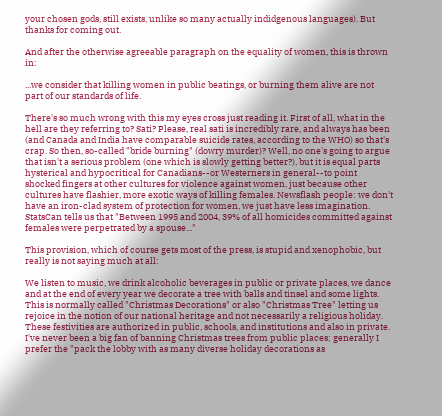your chosen gods, still exists, unlike so many actually indidgenous languages). But thanks for coming out.

And after the otherwise agreeable paragraph on the equality of women, this is thrown in:

...we consider that killing women in public beatings, or burning them alive are not part of our standards of life.

There's so much wrong with this my eyes cross just reading it. First of all, what in the hell are they referring to? Sati? Please, real sati is incredibly rare, and always has been (and Canada and India have comparable suicide rates, according to the WHO) so that's crap. So then, so-called "bride burning" (dowry murder)? Well, no one's going to argue that isn't a serious problem (one which is slowly getting better?), but it is equal parts hysterical and hypocritical for Canadians--or Westerners in general--to point shocked fingers at other cultures for violence against women, just because other cultures have flashier, more exotic ways of killing females. Newsflash people: we don't have an iron-clad system of protection for women, we just have less imagination. StatsCan tells us that "Between 1995 and 2004, 39% of all homicides committed against females were perpetrated by a spouse..."

This provision, which of course gets most of the press, is stupid and xenophobic, but really is not saying much at all:

We listen to music, we drink alcoholic beverages in public or private places, we dance and at the end of every year we decorate a tree with balls and tinsel and some lights. This is normally called "Christmas Decorations" or also "Christmas Tree" letting us rejoice in the notion of our national heritage and not necessarily a religious holiday. These festivities are authorized in public, schools, and institutions and also in private.
I've never been a big fan of banning Christmas trees from public places; generally I prefer the "pack the lobby with as many diverse holiday decorations as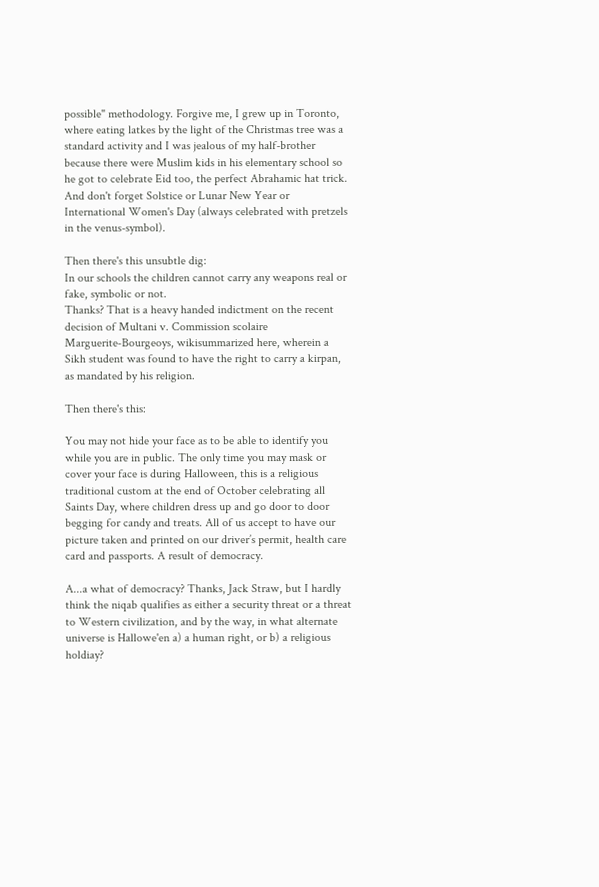possible" methodology. Forgive me, I grew up in Toronto, where eating latkes by the light of the Christmas tree was a standard activity and I was jealous of my half-brother because there were Muslim kids in his elementary school so he got to celebrate Eid too, the perfect Abrahamic hat trick. And don't forget Solstice or Lunar New Year or International Women's Day (always celebrated with pretzels in the venus-symbol).

Then there's this unsubtle dig:
In our schools the children cannot carry any weapons real or fake, symbolic or not.
Thanks? That is a heavy handed indictment on the recent decision of Multani v. Commission scolaire Marguerite‑Bourgeoys, wikisummarized here, wherein a Sikh student was found to have the right to carry a kirpan, as mandated by his religion.

Then there's this:

You may not hide your face as to be able to identify you while you are in public. The only time you may mask or cover your face is during Halloween, this is a religious traditional custom at the end of October celebrating all Saints Day, where children dress up and go door to door begging for candy and treats. All of us accept to have our picture taken and printed on our driver’s permit, health care card and passports. A result of democracy.

A...a what of democracy? Thanks, Jack Straw, but I hardly think the niqab qualifies as either a security threat or a threat to Western civilization, and by the way, in what alternate universe is Hallowe'en a) a human right, or b) a religious holdiay?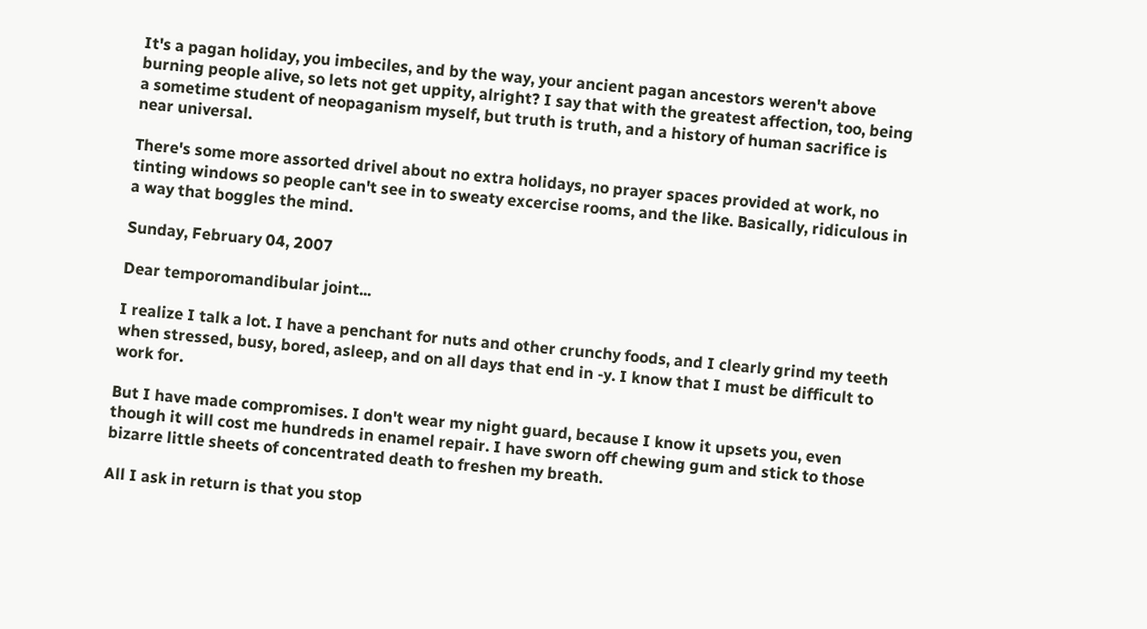It's a pagan holiday, you imbeciles, and by the way, your ancient pagan ancestors weren't above burning people alive, so lets not get uppity, alright? I say that with the greatest affection, too, being a sometime student of neopaganism myself, but truth is truth, and a history of human sacrifice is near universal.

There's some more assorted drivel about no extra holidays, no prayer spaces provided at work, no tinting windows so people can't see in to sweaty excercise rooms, and the like. Basically, ridiculous in a way that boggles the mind.

Sunday, February 04, 2007

Dear temporomandibular joint...

I realize I talk a lot. I have a penchant for nuts and other crunchy foods, and I clearly grind my teeth when stressed, busy, bored, asleep, and on all days that end in -y. I know that I must be difficult to work for.

But I have made compromises. I don't wear my night guard, because I know it upsets you, even though it will cost me hundreds in enamel repair. I have sworn off chewing gum and stick to those bizarre little sheets of concentrated death to freshen my breath.

All I ask in return is that you stop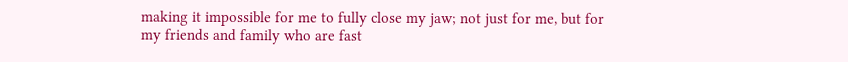making it impossible for me to fully close my jaw; not just for me, but for my friends and family who are fast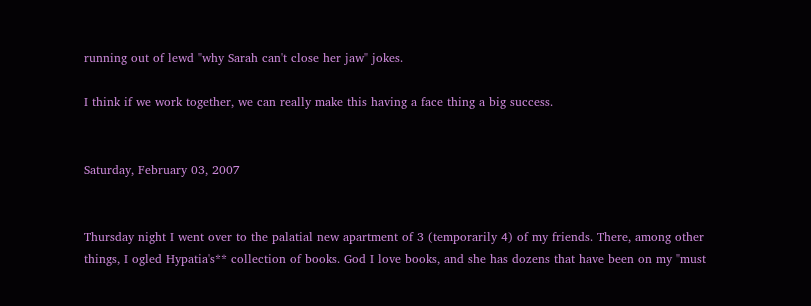running out of lewd "why Sarah can't close her jaw" jokes.

I think if we work together, we can really make this having a face thing a big success.


Saturday, February 03, 2007


Thursday night I went over to the palatial new apartment of 3 (temporarily 4) of my friends. There, among other things, I ogled Hypatia's** collection of books. God I love books, and she has dozens that have been on my "must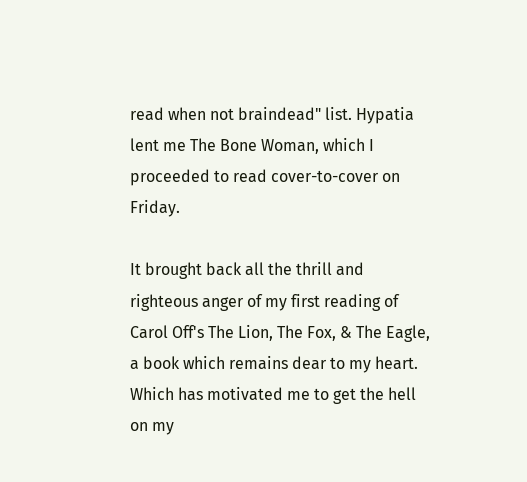read when not braindead" list. Hypatia lent me The Bone Woman, which I proceeded to read cover-to-cover on Friday.

It brought back all the thrill and righteous anger of my first reading of Carol Off's The Lion, The Fox, & The Eagle, a book which remains dear to my heart. Which has motivated me to get the hell on my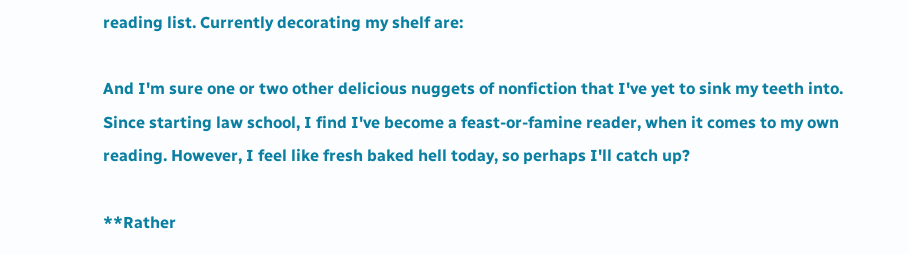reading list. Currently decorating my shelf are:

And I'm sure one or two other delicious nuggets of nonfiction that I've yet to sink my teeth into. Since starting law school, I find I've become a feast-or-famine reader, when it comes to my own reading. However, I feel like fresh baked hell today, so perhaps I'll catch up?

**Rather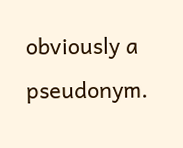obviously a pseudonym.